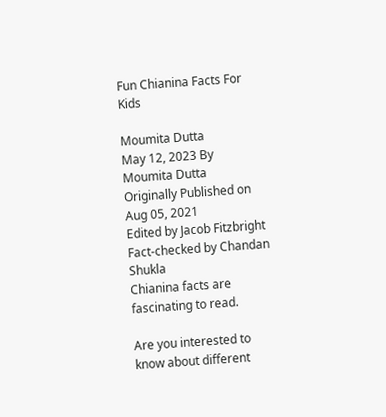Fun Chianina Facts For Kids

Moumita Dutta
May 12, 2023 By Moumita Dutta
Originally Published on Aug 05, 2021
Edited by Jacob Fitzbright
Fact-checked by Chandan Shukla
Chianina facts are fascinating to read.

Are you interested to know about different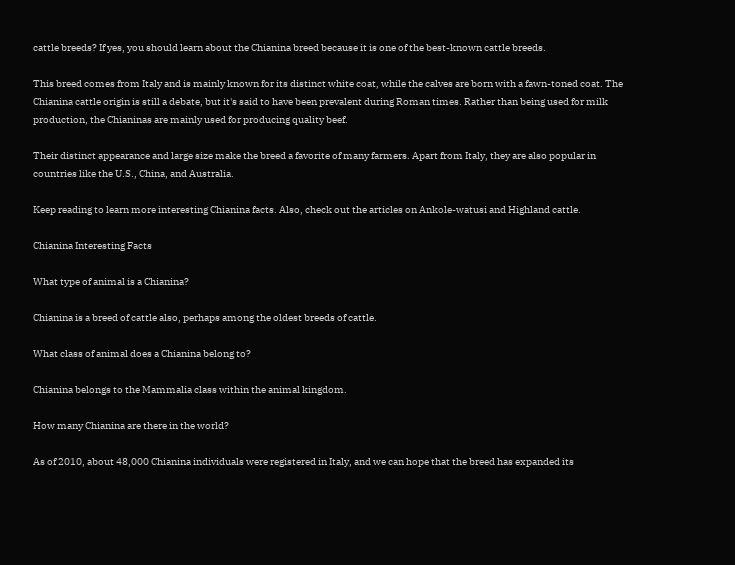cattle breeds? If yes, you should learn about the Chianina breed because it is one of the best-known cattle breeds.

This breed comes from Italy and is mainly known for its distinct white coat, while the calves are born with a fawn-toned coat. The Chianina cattle origin is still a debate, but it's said to have been prevalent during Roman times. Rather than being used for milk production, the Chianinas are mainly used for producing quality beef.

Their distinct appearance and large size make the breed a favorite of many farmers. Apart from Italy, they are also popular in countries like the U.S., China, and Australia.

Keep reading to learn more interesting Chianina facts. Also, check out the articles on Ankole-watusi and Highland cattle.

Chianina Interesting Facts

What type of animal is a Chianina?

Chianina is a breed of cattle also, perhaps among the oldest breeds of cattle.

What class of animal does a Chianina belong to?

Chianina belongs to the Mammalia class within the animal kingdom.

How many Chianina are there in the world?

As of 2010, about 48,000 Chianina individuals were registered in Italy, and we can hope that the breed has expanded its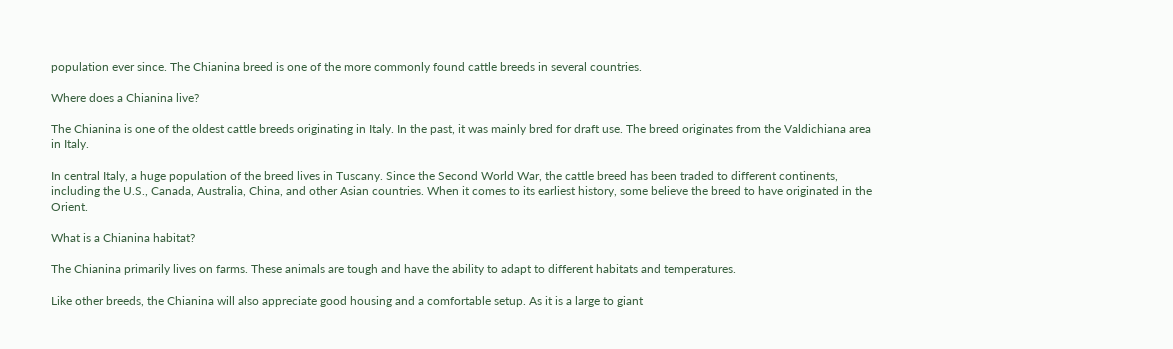population ever since. The Chianina breed is one of the more commonly found cattle breeds in several countries.

Where does a Chianina live?

The Chianina is one of the oldest cattle breeds originating in Italy. In the past, it was mainly bred for draft use. The breed originates from the Valdichiana area in Italy.

In central Italy, a huge population of the breed lives in Tuscany. Since the Second World War, the cattle breed has been traded to different continents, including the U.S., Canada, Australia, China, and other Asian countries. When it comes to its earliest history, some believe the breed to have originated in the Orient.

What is a Chianina habitat?

The Chianina primarily lives on farms. These animals are tough and have the ability to adapt to different habitats and temperatures.

Like other breeds, the Chianina will also appreciate good housing and a comfortable setup. As it is a large to giant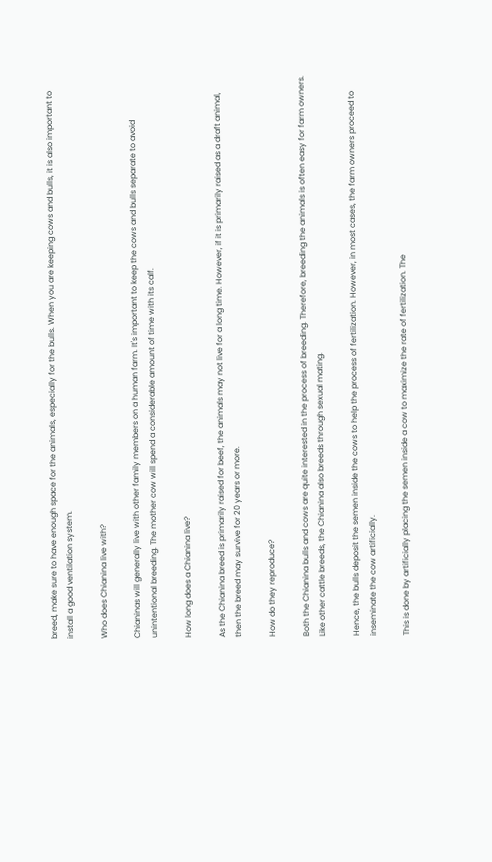breed, make sure to have enough space for the animals, especially for the bulls. When you are keeping cows and bulls, it is also important to install a good ventilation system.

Who does Chianina live with?

Chianinas will generally live with other family members on a human farm. It's important to keep the cows and bulls separate to avoid unintentional breeding. The mother cow will spend a considerable amount of time with its calf.

How long does a Chianina live?

As the Chianina breed is primarily raised for beef, the animals may not live for a long time. However, if it is primarily raised as a draft animal, then the breed may survive for 20 years or more.

How do they reproduce?

Both the Chianina bulls and cows are quite interested in the process of breeding. Therefore, breeding the animals is often easy for farm owners. Like other cattle breeds, the Chianina also breeds through sexual mating.

Hence, the bulls deposit the semen inside the cows to help the process of fertilization. However, in most cases, the farm owners proceed to inseminate the cow artificially.

This is done by artificially placing the semen inside a cow to maximize the rate of fertilization. The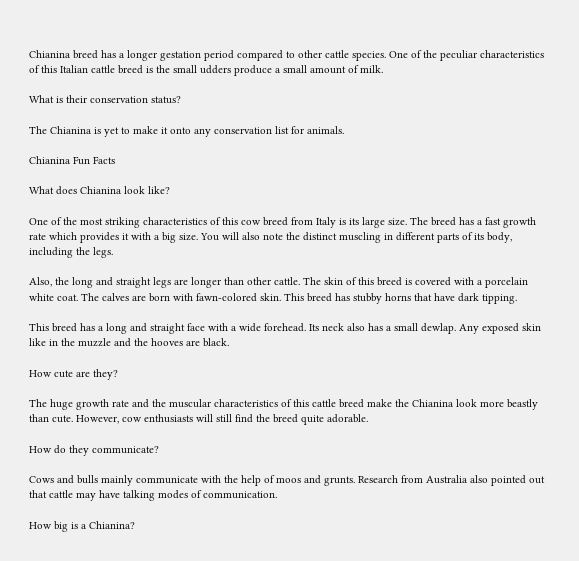Chianina breed has a longer gestation period compared to other cattle species. One of the peculiar characteristics of this Italian cattle breed is the small udders produce a small amount of milk.

What is their conservation status?

The Chianina is yet to make it onto any conservation list for animals.

Chianina Fun Facts

What does Chianina look like?

One of the most striking characteristics of this cow breed from Italy is its large size. The breed has a fast growth rate which provides it with a big size. You will also note the distinct muscling in different parts of its body, including the legs.

Also, the long and straight legs are longer than other cattle. The skin of this breed is covered with a porcelain white coat. The calves are born with fawn-colored skin. This breed has stubby horns that have dark tipping.

This breed has a long and straight face with a wide forehead. Its neck also has a small dewlap. Any exposed skin like in the muzzle and the hooves are black.

How cute are they?

The huge growth rate and the muscular characteristics of this cattle breed make the Chianina look more beastly than cute. However, cow enthusiasts will still find the breed quite adorable.

How do they communicate?

Cows and bulls mainly communicate with the help of moos and grunts. Research from Australia also pointed out that cattle may have talking modes of communication.

How big is a Chianina?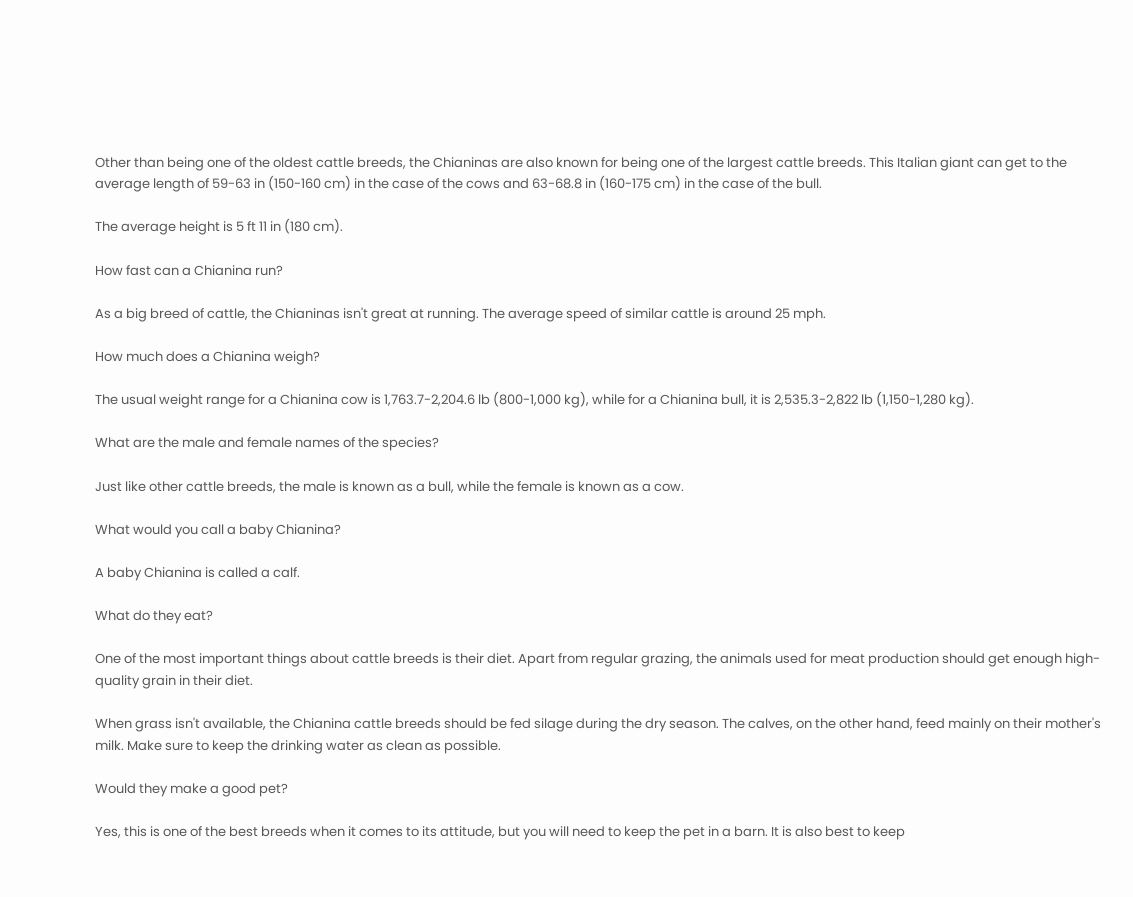Other than being one of the oldest cattle breeds, the Chianinas are also known for being one of the largest cattle breeds. This Italian giant can get to the average length of 59-63 in (150-160 cm) in the case of the cows and 63-68.8 in (160-175 cm) in the case of the bull.

The average height is 5 ft 11 in (180 cm).

How fast can a Chianina run?

As a big breed of cattle, the Chianinas isn't great at running. The average speed of similar cattle is around 25 mph.

How much does a Chianina weigh?

The usual weight range for a Chianina cow is 1,763.7-2,204.6 lb (800-1,000 kg), while for a Chianina bull, it is 2,535.3-2,822 lb (1,150-1,280 kg).

What are the male and female names of the species?

Just like other cattle breeds, the male is known as a bull, while the female is known as a cow.

What would you call a baby Chianina?

A baby Chianina is called a calf.

What do they eat?

One of the most important things about cattle breeds is their diet. Apart from regular grazing, the animals used for meat production should get enough high-quality grain in their diet.

When grass isn't available, the Chianina cattle breeds should be fed silage during the dry season. The calves, on the other hand, feed mainly on their mother's milk. Make sure to keep the drinking water as clean as possible.

Would they make a good pet?

Yes, this is one of the best breeds when it comes to its attitude, but you will need to keep the pet in a barn. It is also best to keep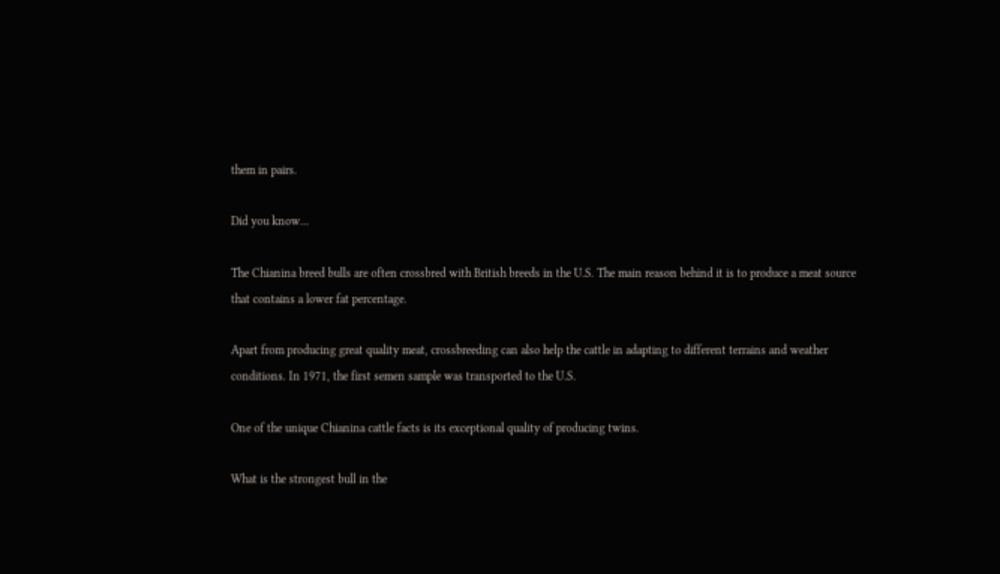them in pairs.

Did you know...

The Chianina breed bulls are often crossbred with British breeds in the U.S. The main reason behind it is to produce a meat source that contains a lower fat percentage.

Apart from producing great quality meat, crossbreeding can also help the cattle in adapting to different terrains and weather conditions. In 1971, the first semen sample was transported to the U.S.

One of the unique Chianina cattle facts is its exceptional quality of producing twins.

What is the strongest bull in the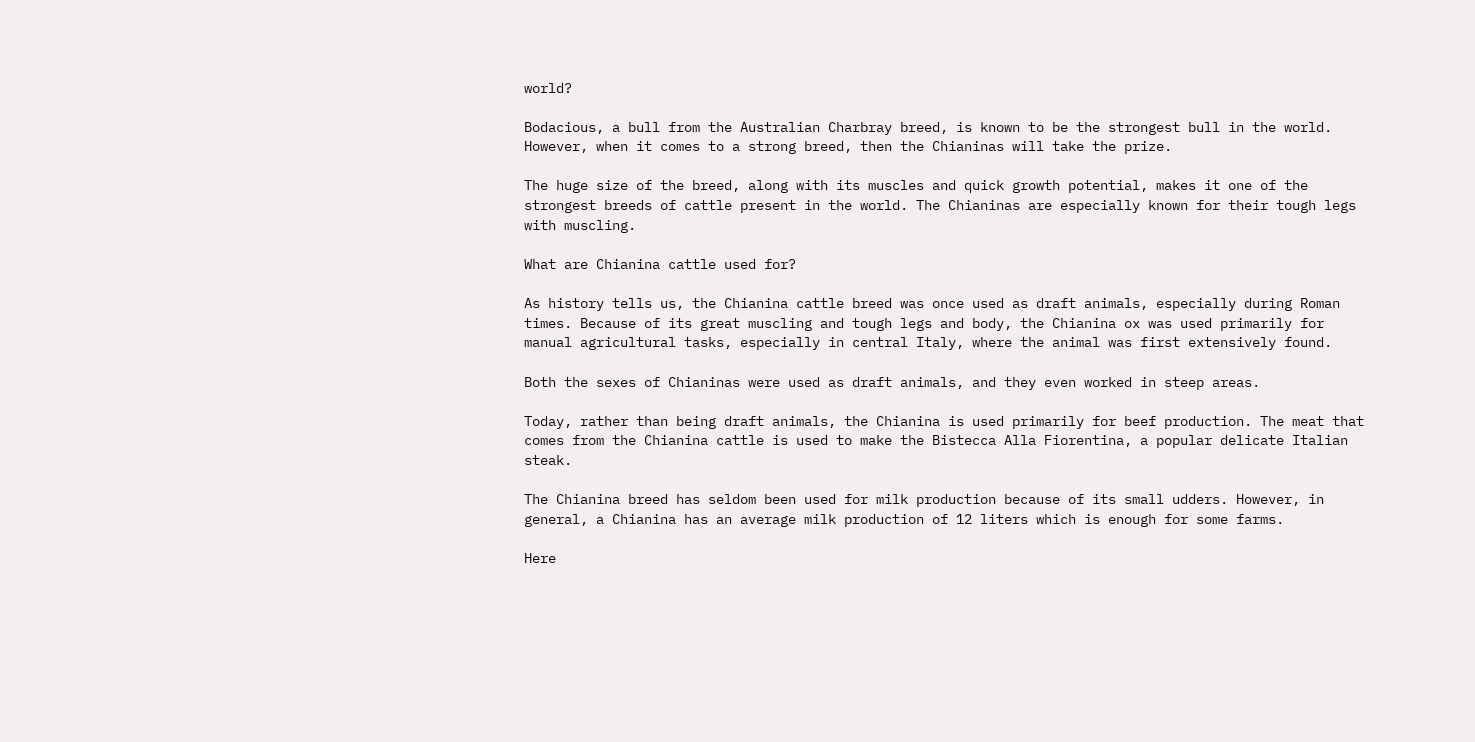world?

Bodacious, a bull from the Australian Charbray breed, is known to be the strongest bull in the world. However, when it comes to a strong breed, then the Chianinas will take the prize.

The huge size of the breed, along with its muscles and quick growth potential, makes it one of the strongest breeds of cattle present in the world. The Chianinas are especially known for their tough legs with muscling.

What are Chianina cattle used for?

As history tells us, the Chianina cattle breed was once used as draft animals, especially during Roman times. Because of its great muscling and tough legs and body, the Chianina ox was used primarily for manual agricultural tasks, especially in central Italy, where the animal was first extensively found.

Both the sexes of Chianinas were used as draft animals, and they even worked in steep areas.

Today, rather than being draft animals, the Chianina is used primarily for beef production. The meat that comes from the Chianina cattle is used to make the Bistecca Alla Fiorentina, a popular delicate Italian steak.

The Chianina breed has seldom been used for milk production because of its small udders. However, in general, a Chianina has an average milk production of 12 liters which is enough for some farms.

Here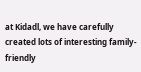at Kidadl, we have carefully created lots of interesting family-friendly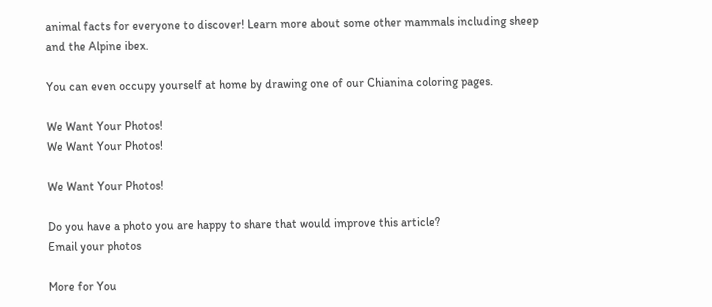animal facts for everyone to discover! Learn more about some other mammals including sheep and the Alpine ibex.

You can even occupy yourself at home by drawing one of our Chianina coloring pages.

We Want Your Photos!
We Want Your Photos!

We Want Your Photos!

Do you have a photo you are happy to share that would improve this article?
Email your photos

More for You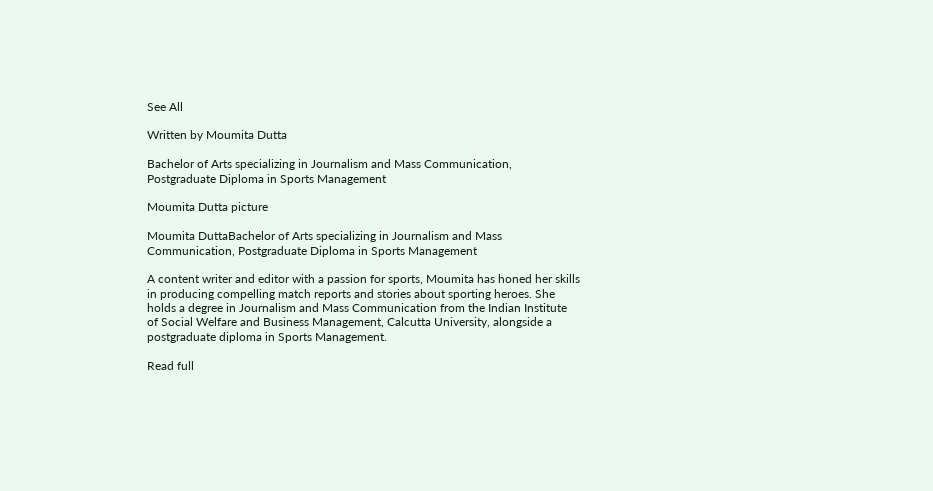See All

Written by Moumita Dutta

Bachelor of Arts specializing in Journalism and Mass Communication, Postgraduate Diploma in Sports Management

Moumita Dutta picture

Moumita DuttaBachelor of Arts specializing in Journalism and Mass Communication, Postgraduate Diploma in Sports Management

A content writer and editor with a passion for sports, Moumita has honed her skills in producing compelling match reports and stories about sporting heroes. She holds a degree in Journalism and Mass Communication from the Indian Institute of Social Welfare and Business Management, Calcutta University, alongside a postgraduate diploma in Sports Management.

Read full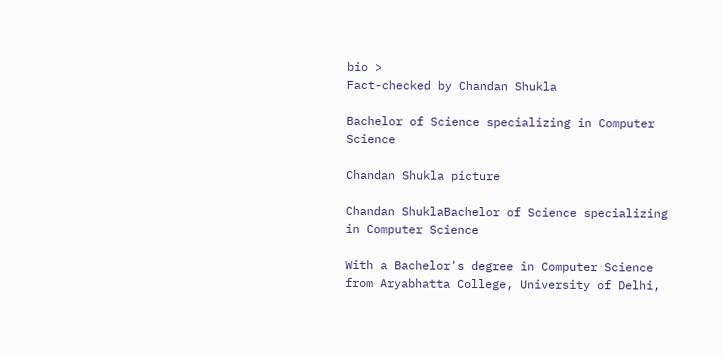bio >
Fact-checked by Chandan Shukla

Bachelor of Science specializing in Computer Science

Chandan Shukla picture

Chandan ShuklaBachelor of Science specializing in Computer Science

With a Bachelor's degree in Computer Science from Aryabhatta College, University of Delhi,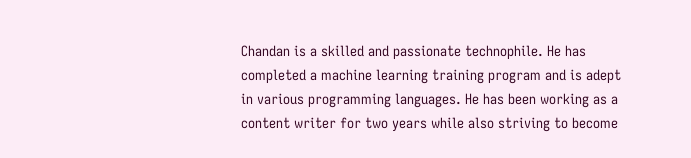Chandan is a skilled and passionate technophile. He has completed a machine learning training program and is adept in various programming languages. He has been working as a content writer for two years while also striving to become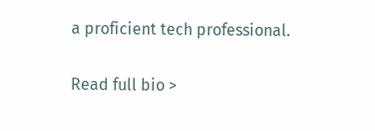a proficient tech professional.

Read full bio >